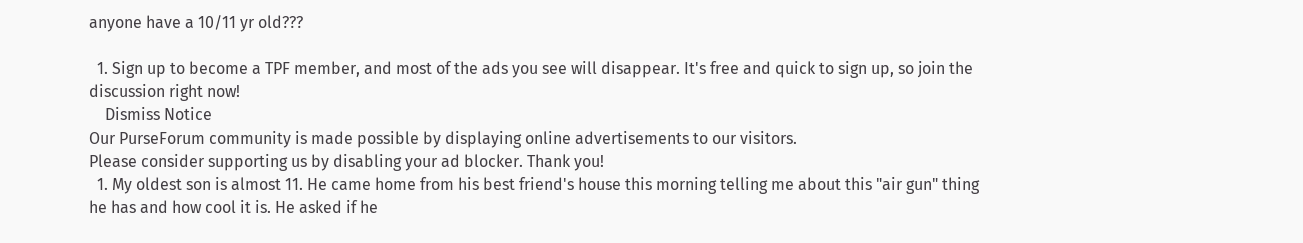anyone have a 10/11 yr old???

  1. Sign up to become a TPF member, and most of the ads you see will disappear. It's free and quick to sign up, so join the discussion right now!
    Dismiss Notice
Our PurseForum community is made possible by displaying online advertisements to our visitors.
Please consider supporting us by disabling your ad blocker. Thank you!
  1. My oldest son is almost 11. He came home from his best friend's house this morning telling me about this "air gun" thing he has and how cool it is. He asked if he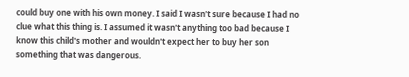could buy one with his own money. I said I wasn't sure because I had no clue what this thing is. I assumed it wasn't anything too bad because I know this child's mother and wouldn't expect her to buy her son something that was dangerous.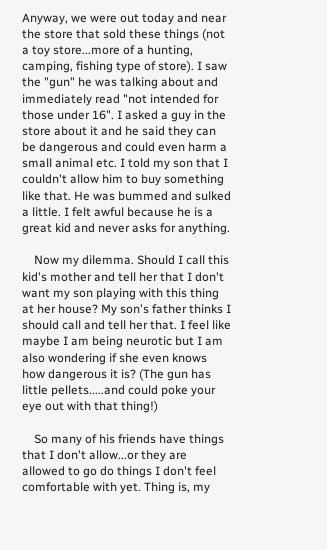Anyway, we were out today and near the store that sold these things (not a toy store...more of a hunting, camping, fishing type of store). I saw the "gun" he was talking about and immediately read "not intended for those under 16". I asked a guy in the store about it and he said they can be dangerous and could even harm a small animal etc. I told my son that I couldn't allow him to buy something like that. He was bummed and sulked a little. I felt awful because he is a great kid and never asks for anything.

    Now my dilemma. Should I call this kid's mother and tell her that I don't want my son playing with this thing at her house? My son's father thinks I should call and tell her that. I feel like maybe I am being neurotic but I am also wondering if she even knows how dangerous it is? (The gun has little pellets.....and could poke your eye out with that thing!)

    So many of his friends have things that I don't allow...or they are allowed to go do things I don't feel comfortable with yet. Thing is, my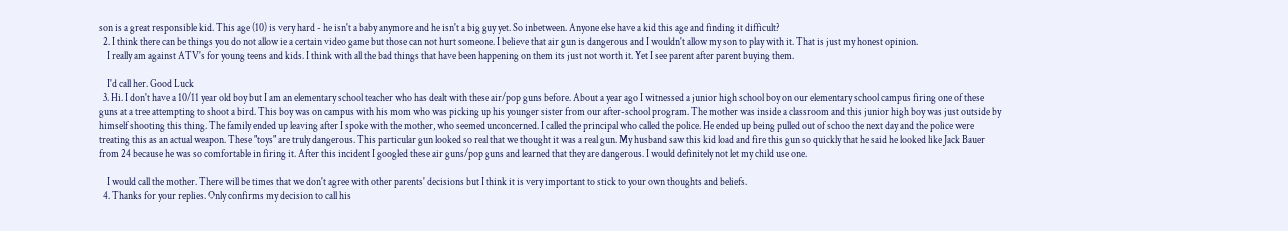son is a great responsible kid. This age (10) is very hard - he isn't a baby anymore and he isn't a big guy yet. So inbetween. Anyone else have a kid this age and finding it difficult?
  2. I think there can be things you do not allow ie a certain video game but those can not hurt someone. I believe that air gun is dangerous and I wouldn't allow my son to play with it. That is just my honest opinion.
    I really am against ATV's for young teens and kids. I think with all the bad things that have been happening on them its just not worth it. Yet I see parent after parent buying them.

    I'd call her. Good Luck
  3. Hi. I don't have a 10/11 year old boy but I am an elementary school teacher who has dealt with these air/pop guns before. About a year ago I witnessed a junior high school boy on our elementary school campus firing one of these guns at a tree attempting to shoot a bird. This boy was on campus with his mom who was picking up his younger sister from our after-school program. The mother was inside a classroom and this junior high boy was just outside by himself shooting this thing. The family ended up leaving after I spoke with the mother, who seemed unconcerned. I called the principal who called the police. He ended up being pulled out of schoo the next day and the police were treating this as an actual weapon. These "toys" are truly dangerous. This particular gun looked so real that we thought it was a real gun. My husband saw this kid load and fire this gun so quickly that he said he looked like Jack Bauer from 24 because he was so comfortable in firing it. After this incident I googled these air guns/pop guns and learned that they are dangerous. I would definitely not let my child use one.

    I would call the mother. There will be times that we don't agree with other parents' decisions but I think it is very important to stick to your own thoughts and beliefs.
  4. Thanks for your replies. Only confirms my decision to call his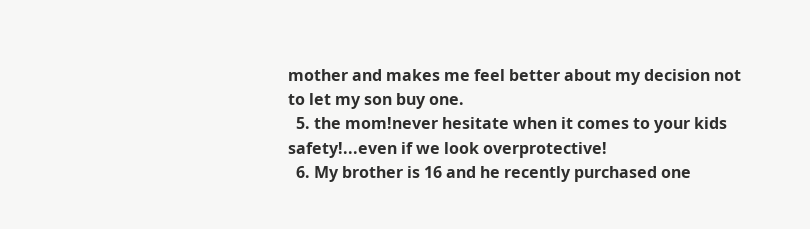mother and makes me feel better about my decision not to let my son buy one.
  5. the mom!never hesitate when it comes to your kids safety!...even if we look overprotective!
  6. My brother is 16 and he recently purchased one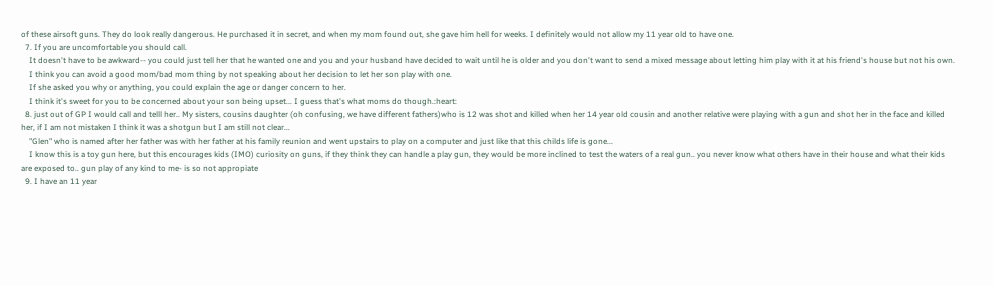of these airsoft guns. They do look really dangerous. He purchased it in secret, and when my mom found out, she gave him hell for weeks. I definitely would not allow my 11 year old to have one.
  7. If you are uncomfortable you should call.
    It doesn't have to be awkward-- you could just tell her that he wanted one and you and your husband have decided to wait until he is older and you don't want to send a mixed message about letting him play with it at his friend's house but not his own.
    I think you can avoid a good mom/bad mom thing by not speaking about her decision to let her son play with one.
    If she asked you why or anything, you could explain the age or danger concern to her.
    I think it's sweet for you to be concerned about your son being upset... I guess that's what moms do though.:heart:
  8. just out of GP I would call and telll her.. My sisters, cousins daughter (oh confusing, we have different fathers)who is 12 was shot and killed when her 14 year old cousin and another relative were playing with a gun and shot her in the face and killed her, if I am not mistaken I think it was a shotgun but I am still not clear...
    "Glen" who is named after her father was with her father at his family reunion and went upstairs to play on a computer and just like that this childs life is gone...
    I know this is a toy gun here, but this encourages kids (IMO) curiosity on guns, if they think they can handle a play gun, they would be more inclined to test the waters of a real gun.. you never know what others have in their house and what their kids are exposed to.. gun play of any kind to me- is so not appropiate
  9. I have an 11 year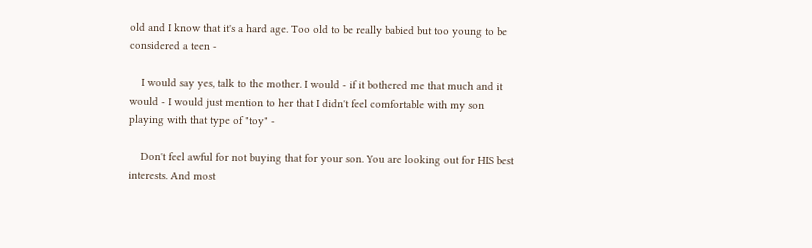old and I know that it's a hard age. Too old to be really babied but too young to be considered a teen -

    I would say yes, talk to the mother. I would - if it bothered me that much and it would - I would just mention to her that I didn't feel comfortable with my son playing with that type of "toy" -

    Don't feel awful for not buying that for your son. You are looking out for HIS best interests. And most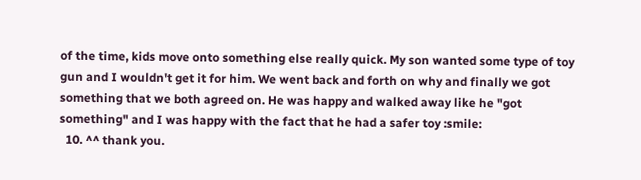of the time, kids move onto something else really quick. My son wanted some type of toy gun and I wouldn't get it for him. We went back and forth on why and finally we got something that we both agreed on. He was happy and walked away like he "got something" and I was happy with the fact that he had a safer toy :smile:
  10. ^^ thank you.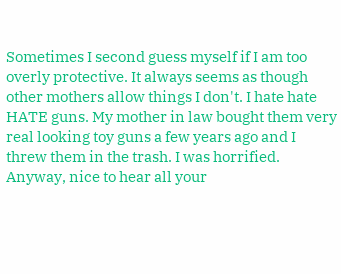Sometimes I second guess myself if I am too overly protective. It always seems as though other mothers allow things I don't. I hate hate HATE guns. My mother in law bought them very real looking toy guns a few years ago and I threw them in the trash. I was horrified. Anyway, nice to hear all your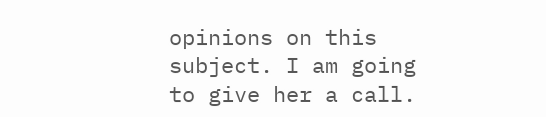opinions on this subject. I am going to give her a call.